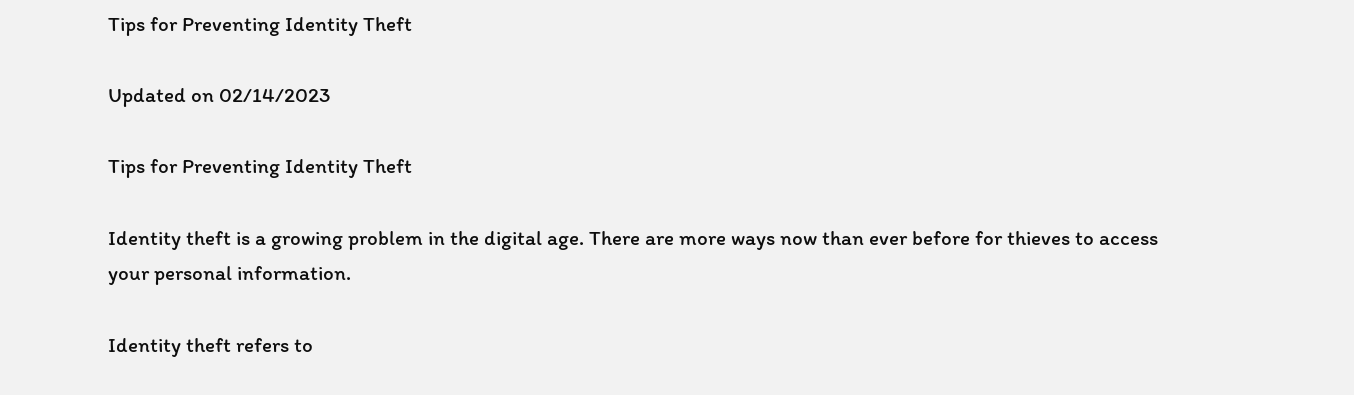Tips for Preventing Identity Theft

Updated on 02/14/2023

Tips for Preventing Identity Theft

Identity theft is a growing problem in the digital age. There are more ways now than ever before for thieves to access your personal information.

Identity theft refers to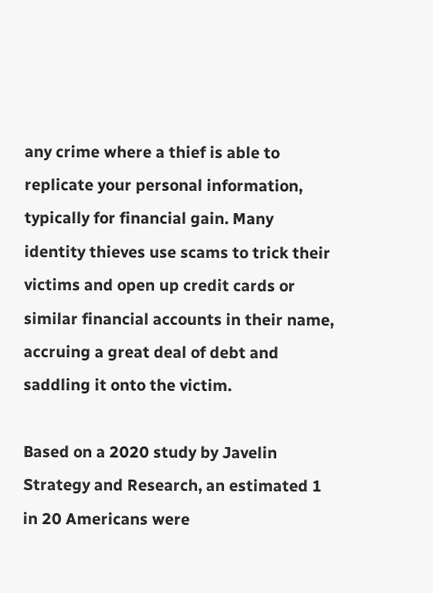any crime where a thief is able to replicate your personal information, typically for financial gain. Many identity thieves use scams to trick their victims and open up credit cards or similar financial accounts in their name, accruing a great deal of debt and saddling it onto the victim.

Based on a 2020 study by Javelin Strategy and Research, an estimated 1 in 20 Americans were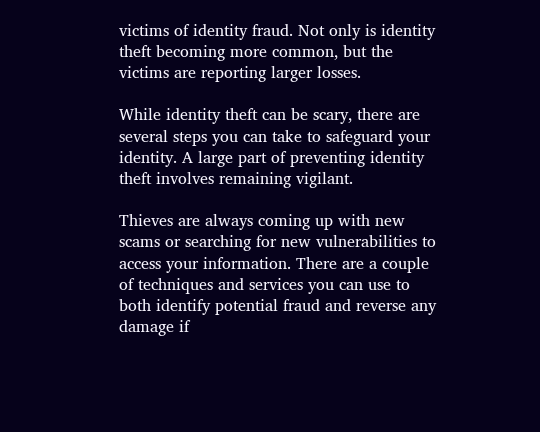victims of identity fraud. Not only is identity theft becoming more common, but the victims are reporting larger losses.

While identity theft can be scary, there are several steps you can take to safeguard your identity. A large part of preventing identity theft involves remaining vigilant.

Thieves are always coming up with new scams or searching for new vulnerabilities to access your information. There are a couple of techniques and services you can use to both identify potential fraud and reverse any damage if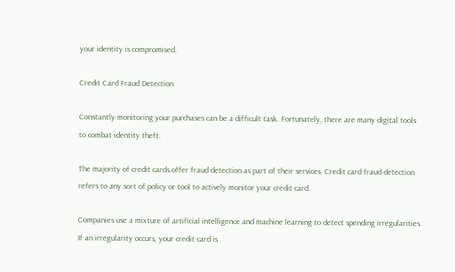your identity is compromised.

Credit Card Fraud Detection

Constantly monitoring your purchases can be a difficult task. Fortunately, there are many digital tools to combat identity theft.

The majority of credit cards offer fraud detection as part of their services. Credit card fraud detection refers to any sort of policy or tool to actively monitor your credit card.

Companies use a mixture of artificial intelligence and machine learning to detect spending irregularities. If an irregularity occurs, your credit card is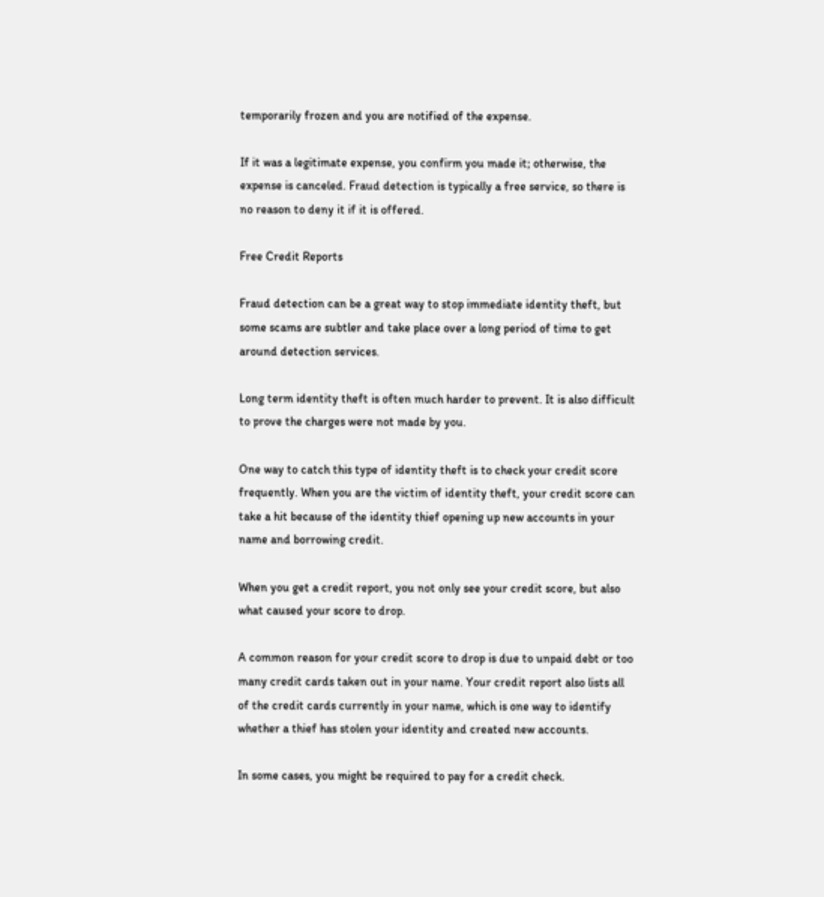temporarily frozen and you are notified of the expense.

If it was a legitimate expense, you confirm you made it; otherwise, the expense is canceled. Fraud detection is typically a free service, so there is no reason to deny it if it is offered.

Free Credit Reports

Fraud detection can be a great way to stop immediate identity theft, but some scams are subtler and take place over a long period of time to get around detection services.

Long term identity theft is often much harder to prevent. It is also difficult to prove the charges were not made by you.

One way to catch this type of identity theft is to check your credit score frequently. When you are the victim of identity theft, your credit score can take a hit because of the identity thief opening up new accounts in your name and borrowing credit.

When you get a credit report, you not only see your credit score, but also what caused your score to drop.

A common reason for your credit score to drop is due to unpaid debt or too many credit cards taken out in your name. Your credit report also lists all of the credit cards currently in your name, which is one way to identify whether a thief has stolen your identity and created new accounts.

In some cases, you might be required to pay for a credit check.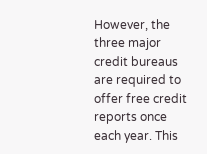However, the three major credit bureaus are required to offer free credit reports once each year. This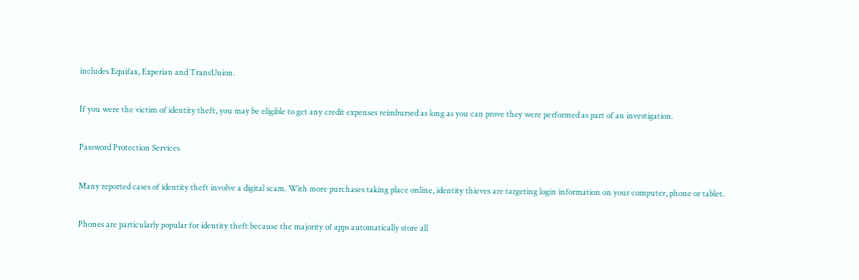includes Equifax, Experian and TransUnion.

If you were the victim of identity theft, you may be eligible to get any credit expenses reimbursed as long as you can prove they were performed as part of an investigation.

Password Protection Services

Many reported cases of identity theft involve a digital scam. With more purchases taking place online, identity thieves are targeting login information on your computer, phone or tablet.

Phones are particularly popular for identity theft because the majority of apps automatically store all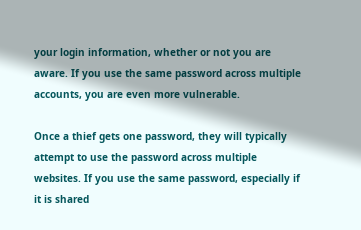your login information, whether or not you are aware. If you use the same password across multiple accounts, you are even more vulnerable.

Once a thief gets one password, they will typically attempt to use the password across multiple websites. If you use the same password, especially if it is shared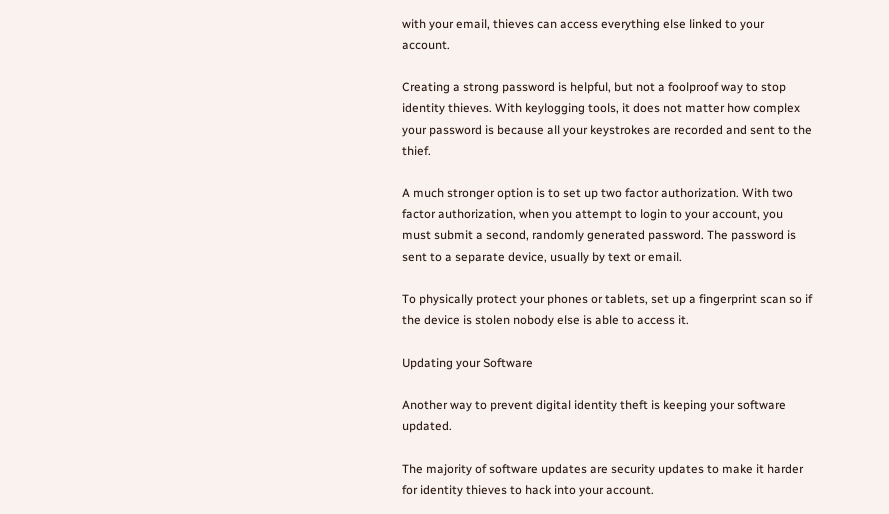with your email, thieves can access everything else linked to your account.

Creating a strong password is helpful, but not a foolproof way to stop identity thieves. With keylogging tools, it does not matter how complex your password is because all your keystrokes are recorded and sent to the thief.

A much stronger option is to set up two factor authorization. With two factor authorization, when you attempt to login to your account, you must submit a second, randomly generated password. The password is sent to a separate device, usually by text or email.

To physically protect your phones or tablets, set up a fingerprint scan so if the device is stolen nobody else is able to access it.

Updating your Software

Another way to prevent digital identity theft is keeping your software updated.

The majority of software updates are security updates to make it harder for identity thieves to hack into your account.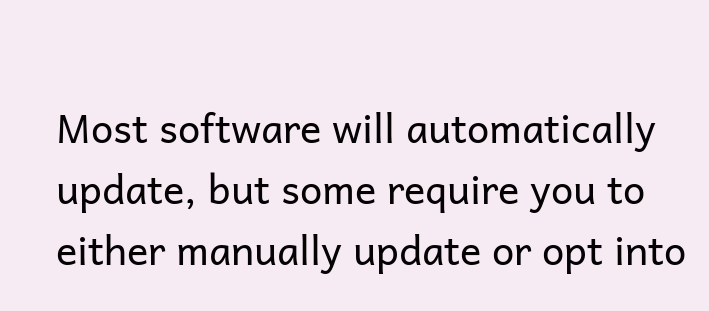Most software will automatically update, but some require you to either manually update or opt into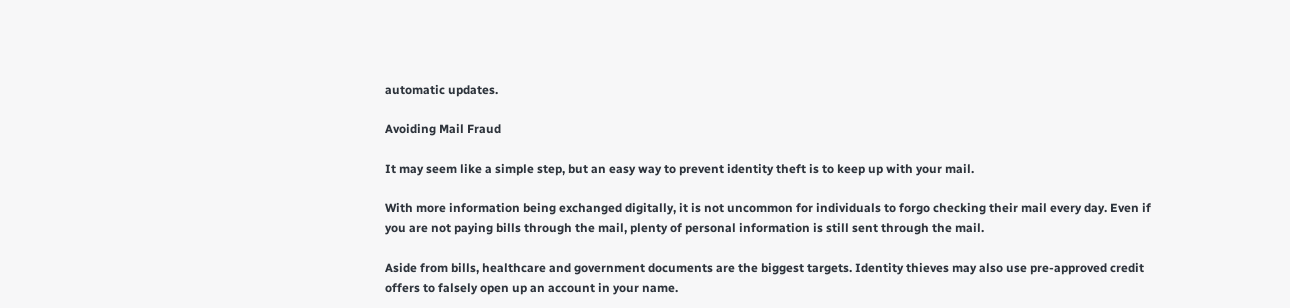automatic updates.

Avoiding Mail Fraud

It may seem like a simple step, but an easy way to prevent identity theft is to keep up with your mail.

With more information being exchanged digitally, it is not uncommon for individuals to forgo checking their mail every day. Even if you are not paying bills through the mail, plenty of personal information is still sent through the mail.

Aside from bills, healthcare and government documents are the biggest targets. Identity thieves may also use pre-approved credit offers to falsely open up an account in your name.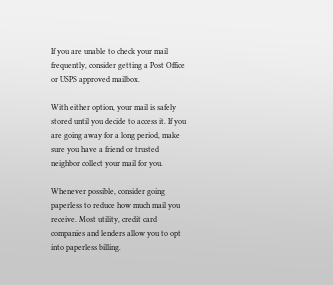If you are unable to check your mail frequently, consider getting a Post Office or USPS approved mailbox.

With either option, your mail is safely stored until you decide to access it. If you are going away for a long period, make sure you have a friend or trusted neighbor collect your mail for you.

Whenever possible, consider going paperless to reduce how much mail you receive. Most utility, credit card companies and lenders allow you to opt into paperless billing.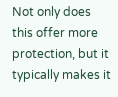Not only does this offer more protection, but it typically makes it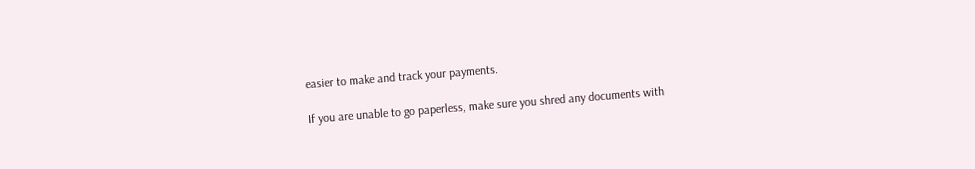easier to make and track your payments.

If you are unable to go paperless, make sure you shred any documents with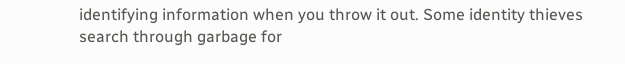identifying information when you throw it out. Some identity thieves search through garbage for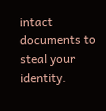intact documents to steal your identity.